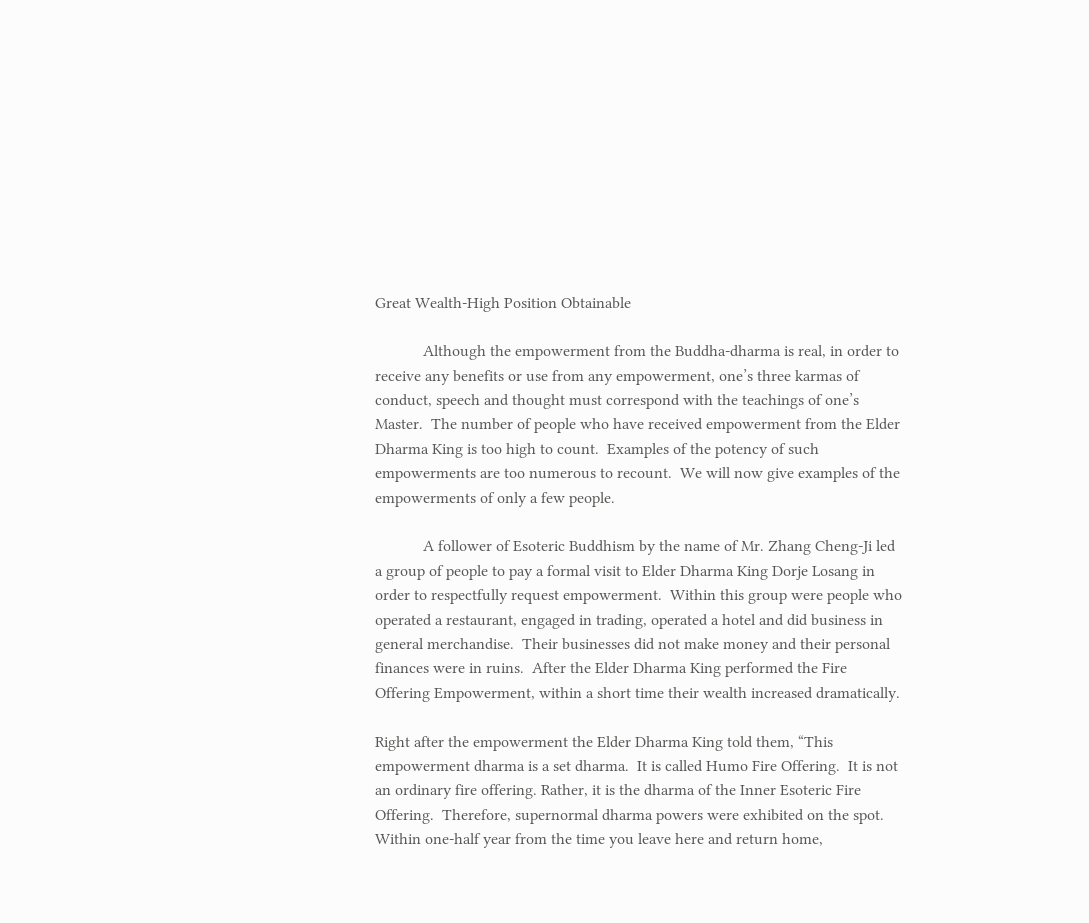Great Wealth-High Position Obtainable

            Although the empowerment from the Buddha-dharma is real, in order to receive any benefits or use from any empowerment, one’s three karmas of conduct, speech and thought must correspond with the teachings of one’s Master.  The number of people who have received empowerment from the Elder Dharma King is too high to count.  Examples of the potency of such empowerments are too numerous to recount.  We will now give examples of the empowerments of only a few people.

            A follower of Esoteric Buddhism by the name of Mr. Zhang Cheng-Ji led a group of people to pay a formal visit to Elder Dharma King Dorje Losang in order to respectfully request empowerment.  Within this group were people who operated a restaurant, engaged in trading, operated a hotel and did business in general merchandise.  Their businesses did not make money and their personal finances were in ruins.  After the Elder Dharma King performed the Fire Offering Empowerment, within a short time their wealth increased dramatically.

Right after the empowerment the Elder Dharma King told them, “This empowerment dharma is a set dharma.  It is called Humo Fire Offering.  It is not an ordinary fire offering. Rather, it is the dharma of the Inner Esoteric Fire Offering.  Therefore, supernormal dharma powers were exhibited on the spot.  Within one-half year from the time you leave here and return home,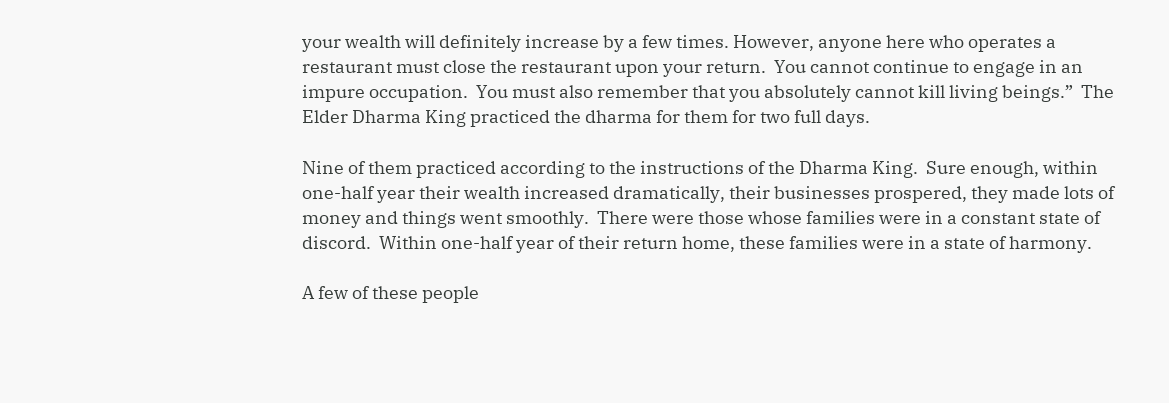your wealth will definitely increase by a few times. However, anyone here who operates a restaurant must close the restaurant upon your return.  You cannot continue to engage in an impure occupation.  You must also remember that you absolutely cannot kill living beings.”  The Elder Dharma King practiced the dharma for them for two full days.

Nine of them practiced according to the instructions of the Dharma King.  Sure enough, within one-half year their wealth increased dramatically, their businesses prospered, they made lots of money and things went smoothly.  There were those whose families were in a constant state of discord.  Within one-half year of their return home, these families were in a state of harmony.

A few of these people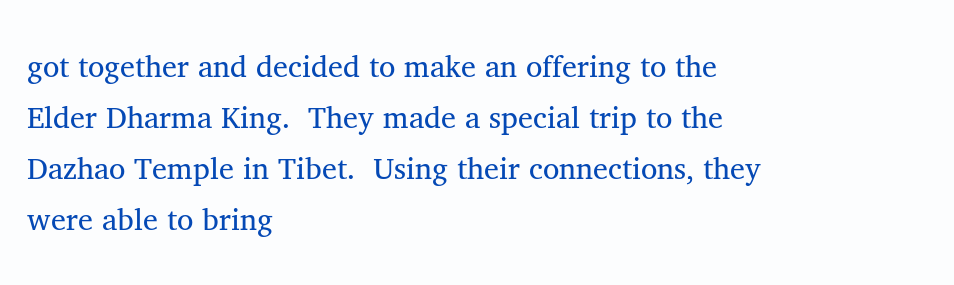got together and decided to make an offering to the Elder Dharma King.  They made a special trip to the Dazhao Temple in Tibet.  Using their connections, they were able to bring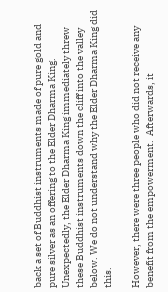back a set of Buddhist instruments made of pure gold and pure silver as an offering to the Elder Dharma King.  Unexpectedly, the Elder Dharma King immediately threw these Buddhist instruments down the cliff into the valley below. We do not understand why the Elder Dharma King did this.

However, there were three people who did not receive any benefit from the empowerment.  Afterwards, it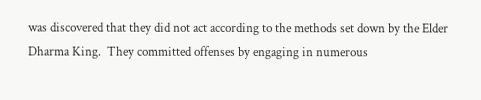was discovered that they did not act according to the methods set down by the Elder Dharma King.  They committed offenses by engaging in numerous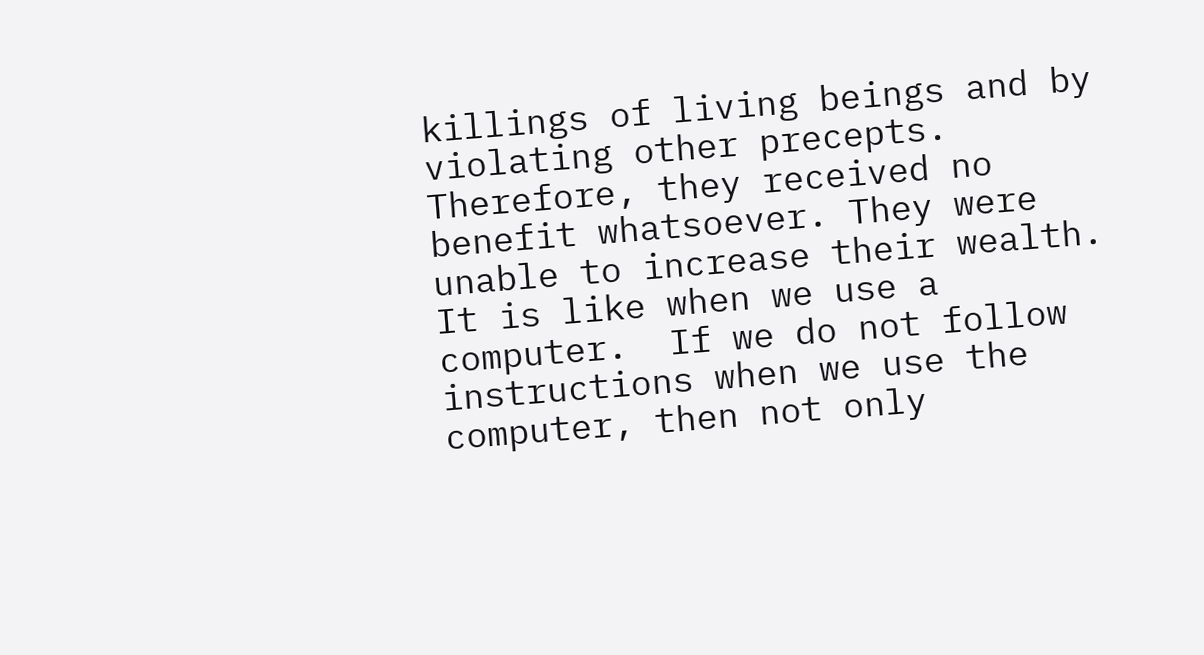killings of living beings and by violating other precepts.  Therefore, they received no benefit whatsoever. They were unable to increase their wealth.  It is like when we use a computer.  If we do not follow instructions when we use the computer, then not only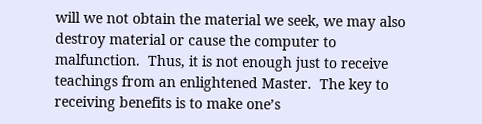will we not obtain the material we seek, we may also destroy material or cause the computer to malfunction.  Thus, it is not enough just to receive teachings from an enlightened Master.  The key to receiving benefits is to make one’s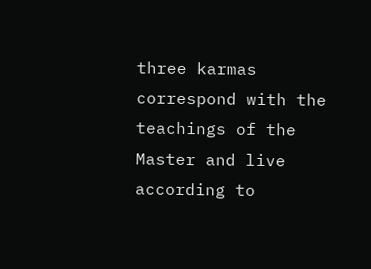three karmas correspond with the teachings of the Master and live according to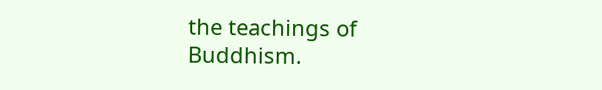the teachings of Buddhism.